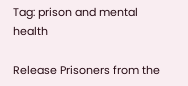Tag: prison and mental health

Release Prisoners from the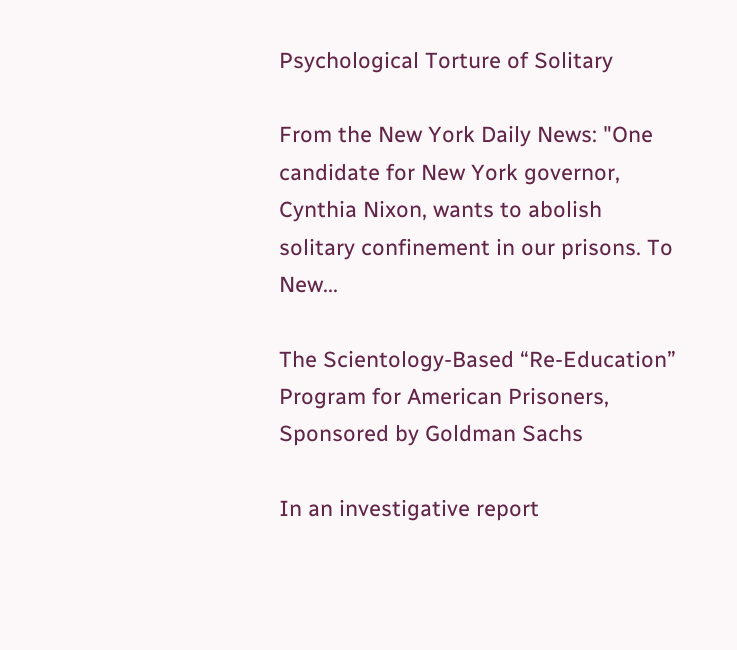Psychological Torture of Solitary

From the New York Daily News: "One candidate for New York governor, Cynthia Nixon, wants to abolish solitary confinement in our prisons. To New...

The Scientology-Based “Re-Education” Program for American Prisoners, Sponsored by Goldman Sachs

In an investigative report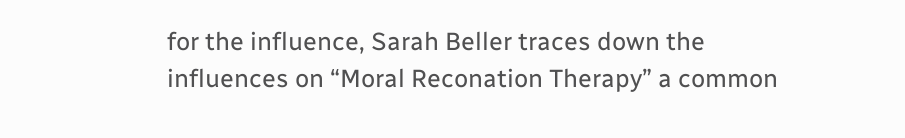for the influence, Sarah Beller traces down the influences on “Moral Reconation Therapy” a common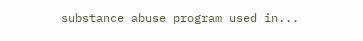substance abuse program used in...